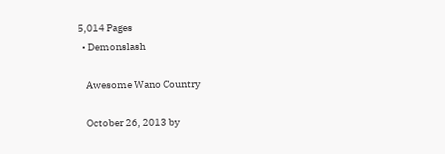5,014 Pages
  • Demonslash

    Awesome Wano Country

    October 26, 2013 by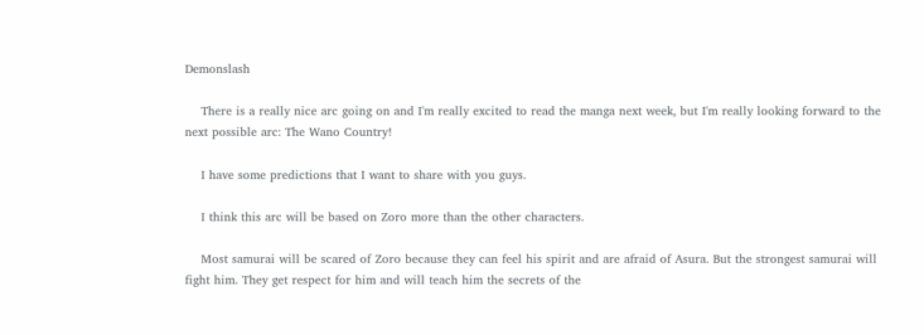Demonslash

    There is a really nice arc going on and I'm really excited to read the manga next week, but I'm really looking forward to the next possible arc: The Wano Country!

    I have some predictions that I want to share with you guys.

    I think this arc will be based on Zoro more than the other characters.

    Most samurai will be scared of Zoro because they can feel his spirit and are afraid of Asura. But the strongest samurai will fight him. They get respect for him and will teach him the secrets of the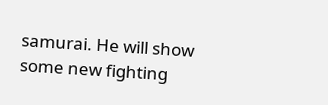samurai. He will show some new fighting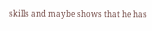skills and maybe shows that he has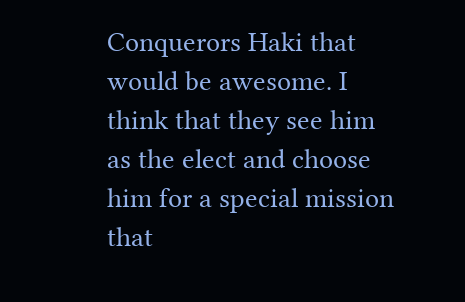Conquerors Haki that would be awesome. I think that they see him as the elect and choose him for a special mission that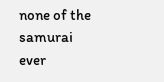none of the samurai ever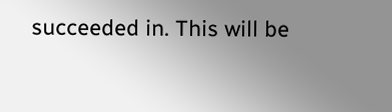succeeded in. This will be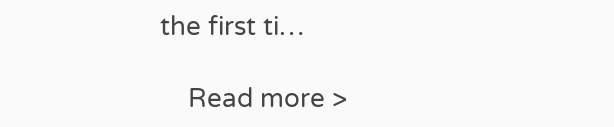the first ti…

    Read more >